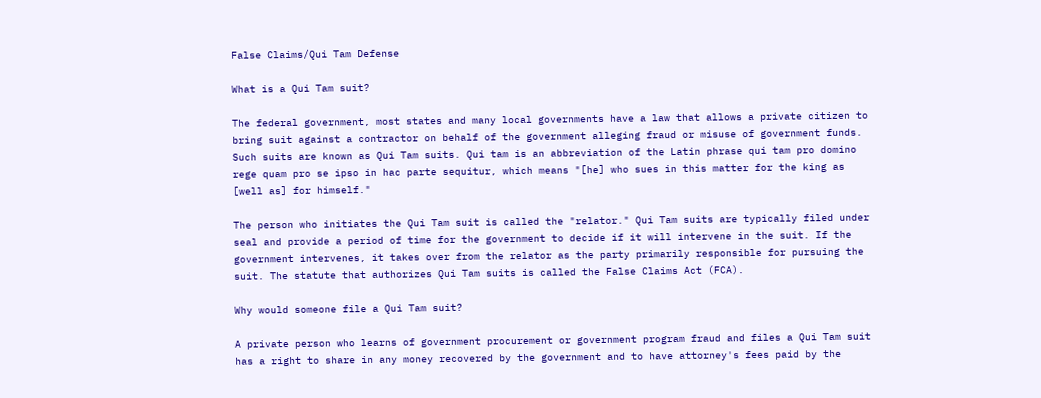False Claims/Qui Tam Defense

What is a Qui Tam suit?

The federal government, most states and many local governments have a law that allows a private citizen to bring suit against a contractor on behalf of the government alleging fraud or misuse of government funds. Such suits are known as Qui Tam suits. Qui tam is an abbreviation of the Latin phrase qui tam pro domino rege quam pro se ipso in hac parte sequitur, which means "[he] who sues in this matter for the king as [well as] for himself."

The person who initiates the Qui Tam suit is called the "relator." Qui Tam suits are typically filed under seal and provide a period of time for the government to decide if it will intervene in the suit. If the government intervenes, it takes over from the relator as the party primarily responsible for pursuing the suit. The statute that authorizes Qui Tam suits is called the False Claims Act (FCA).

Why would someone file a Qui Tam suit?

A private person who learns of government procurement or government program fraud and files a Qui Tam suit has a right to share in any money recovered by the government and to have attorney's fees paid by the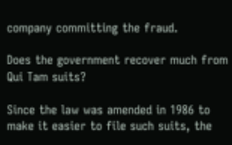company committing the fraud.

Does the government recover much from Qui Tam suits?

Since the law was amended in 1986 to make it easier to file such suits, the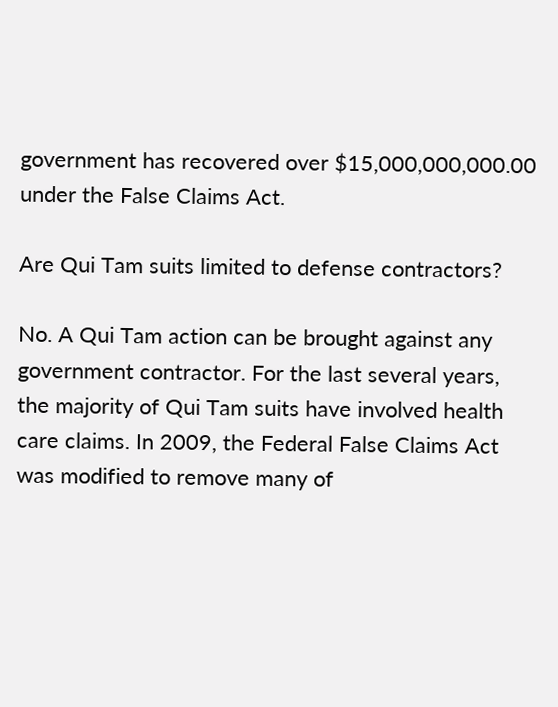government has recovered over $15,000,000,000.00 under the False Claims Act.

Are Qui Tam suits limited to defense contractors?

No. A Qui Tam action can be brought against any government contractor. For the last several years, the majority of Qui Tam suits have involved health care claims. In 2009, the Federal False Claims Act was modified to remove many of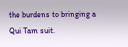the burdens to bringing a Qui Tam suit.